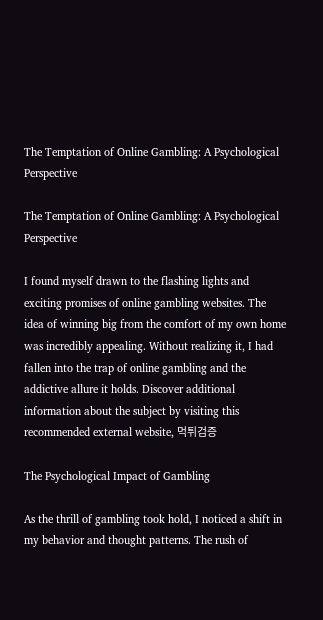The Temptation of Online Gambling: A Psychological Perspective

The Temptation of Online Gambling: A Psychological Perspective

I found myself drawn to the flashing lights and exciting promises of online gambling websites. The idea of winning big from the comfort of my own home was incredibly appealing. Without realizing it, I had fallen into the trap of online gambling and the addictive allure it holds. Discover additional information about the subject by visiting this recommended external website, 먹튀검증

The Psychological Impact of Gambling

As the thrill of gambling took hold, I noticed a shift in my behavior and thought patterns. The rush of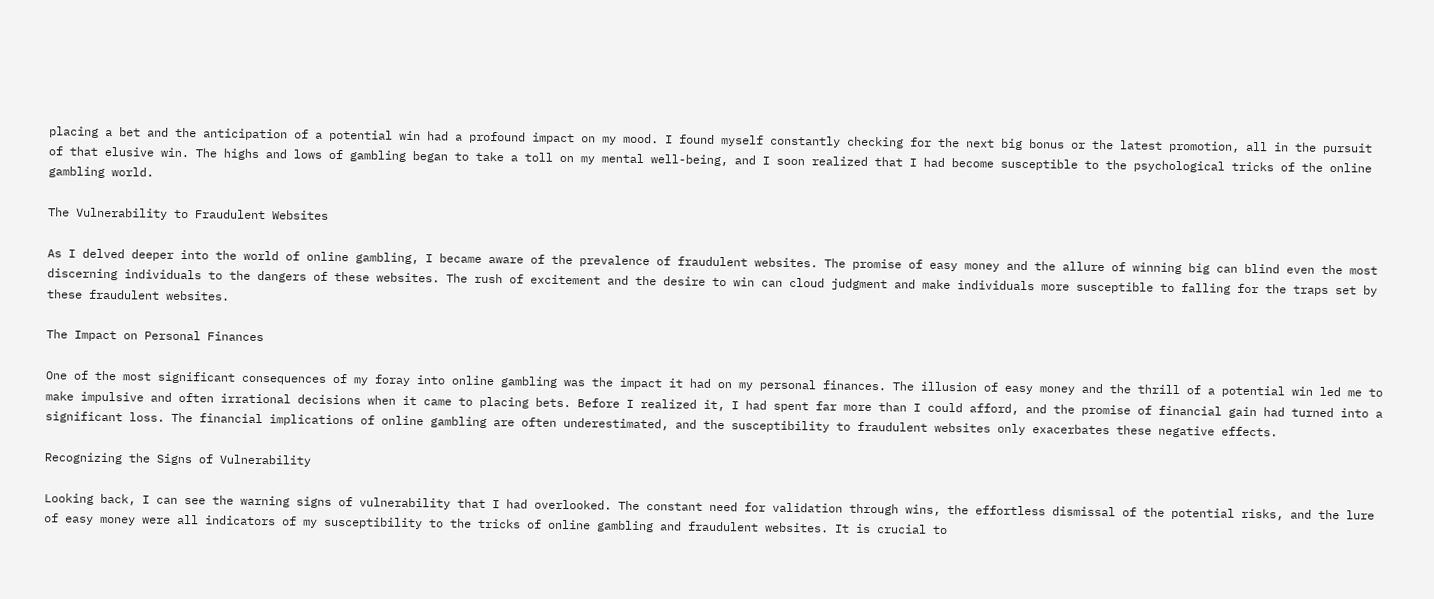placing a bet and the anticipation of a potential win had a profound impact on my mood. I found myself constantly checking for the next big bonus or the latest promotion, all in the pursuit of that elusive win. The highs and lows of gambling began to take a toll on my mental well-being, and I soon realized that I had become susceptible to the psychological tricks of the online gambling world.

The Vulnerability to Fraudulent Websites

As I delved deeper into the world of online gambling, I became aware of the prevalence of fraudulent websites. The promise of easy money and the allure of winning big can blind even the most discerning individuals to the dangers of these websites. The rush of excitement and the desire to win can cloud judgment and make individuals more susceptible to falling for the traps set by these fraudulent websites.

The Impact on Personal Finances

One of the most significant consequences of my foray into online gambling was the impact it had on my personal finances. The illusion of easy money and the thrill of a potential win led me to make impulsive and often irrational decisions when it came to placing bets. Before I realized it, I had spent far more than I could afford, and the promise of financial gain had turned into a significant loss. The financial implications of online gambling are often underestimated, and the susceptibility to fraudulent websites only exacerbates these negative effects.

Recognizing the Signs of Vulnerability

Looking back, I can see the warning signs of vulnerability that I had overlooked. The constant need for validation through wins, the effortless dismissal of the potential risks, and the lure of easy money were all indicators of my susceptibility to the tricks of online gambling and fraudulent websites. It is crucial to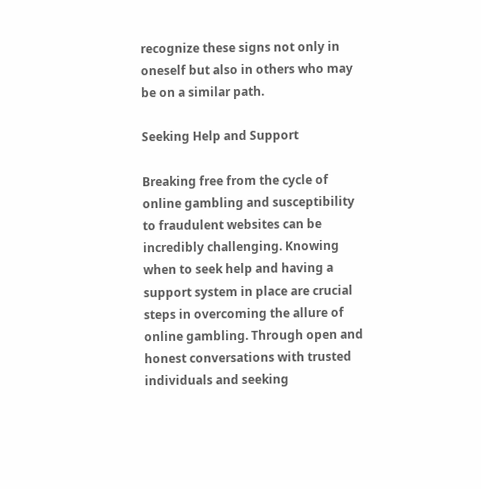recognize these signs not only in oneself but also in others who may be on a similar path.

Seeking Help and Support

Breaking free from the cycle of online gambling and susceptibility to fraudulent websites can be incredibly challenging. Knowing when to seek help and having a support system in place are crucial steps in overcoming the allure of online gambling. Through open and honest conversations with trusted individuals and seeking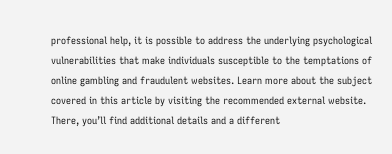professional help, it is possible to address the underlying psychological vulnerabilities that make individuals susceptible to the temptations of online gambling and fraudulent websites. Learn more about the subject covered in this article by visiting the recommended external website. There, you’ll find additional details and a different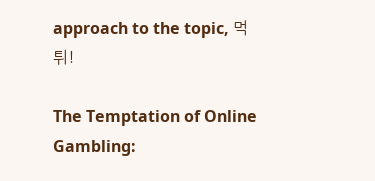approach to the topic, 먹튀!

The Temptation of Online Gambling: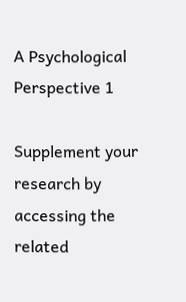A Psychological Perspective 1

Supplement your research by accessing the related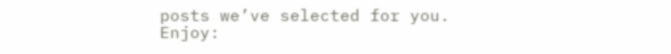posts we’ve selected for you. Enjoy: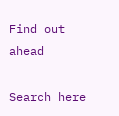Find out ahead

Search here